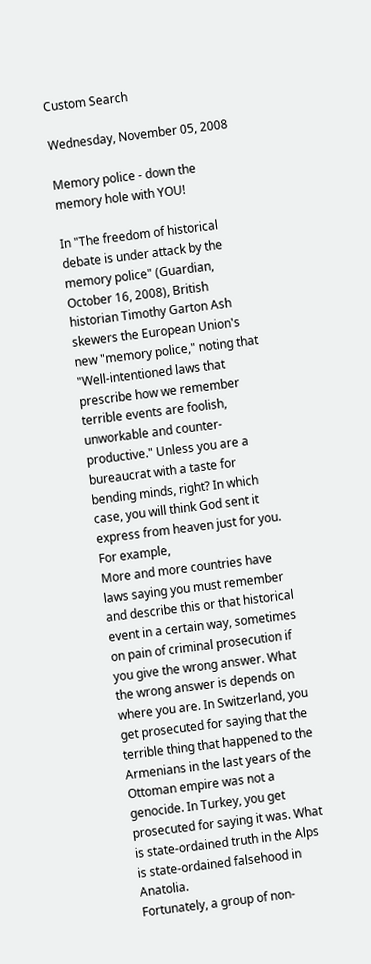Custom Search

Wednesday, November 05, 2008

Memory police - down the memory hole with YOU!

In "The freedom of historical debate is under attack by the memory police" (Guardian, October 16, 2008), British historian Timothy Garton Ash skewers the European Union's new "memory police," noting that "Well-intentioned laws that prescribe how we remember terrible events are foolish, unworkable and counter-productive." Unless you are a bureaucrat with a taste for bending minds, right? In which case, you will think God sent it express from heaven just for you. For example,
More and more countries have laws saying you must remember and describe this or that historical event in a certain way, sometimes on pain of criminal prosecution if you give the wrong answer. What the wrong answer is depends on where you are. In Switzerland, you get prosecuted for saying that the terrible thing that happened to the Armenians in the last years of the Ottoman empire was not a genocide. In Turkey, you get prosecuted for saying it was. What is state-ordained truth in the Alps is state-ordained falsehood in Anatolia.
Fortunately, a group of non-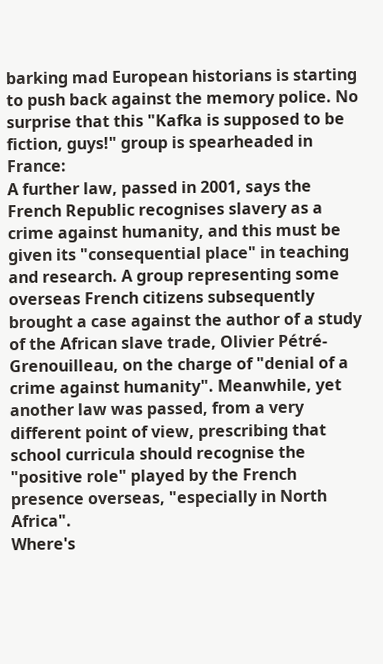barking mad European historians is starting to push back against the memory police. No surprise that this "Kafka is supposed to be fiction, guys!" group is spearheaded in France:
A further law, passed in 2001, says the French Republic recognises slavery as a crime against humanity, and this must be given its "consequential place" in teaching and research. A group representing some overseas French citizens subsequently brought a case against the author of a study of the African slave trade, Olivier Pétré-Grenouilleau, on the charge of "denial of a crime against humanity". Meanwhile, yet another law was passed, from a very different point of view, prescribing that school curricula should recognise the "positive role" played by the French presence overseas, "especially in North Africa".
Where's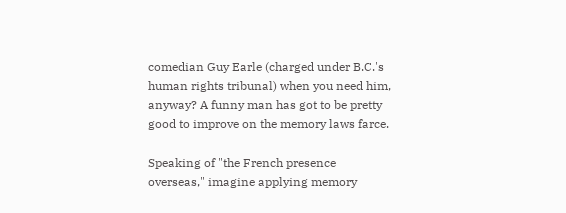comedian Guy Earle (charged under B.C.'s human rights tribunal) when you need him, anyway? A funny man has got to be pretty good to improve on the memory laws farce.

Speaking of "the French presence overseas," imagine applying memory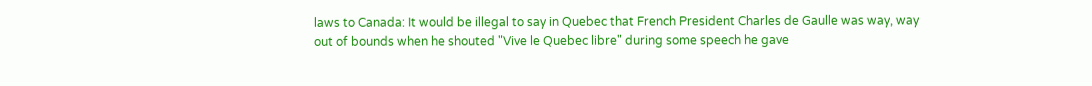laws to Canada: It would be illegal to say in Quebec that French President Charles de Gaulle was way, way out of bounds when he shouted "Vive le Quebec libre" during some speech he gave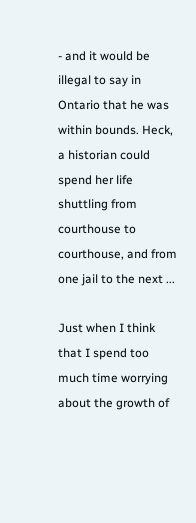- and it would be illegal to say in Ontario that he was within bounds. Heck, a historian could spend her life shuttling from courthouse to courthouse, and from one jail to the next ...

Just when I think that I spend too much time worrying about the growth of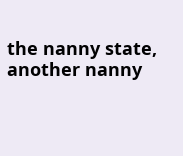the nanny state, another nanny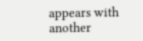appears with another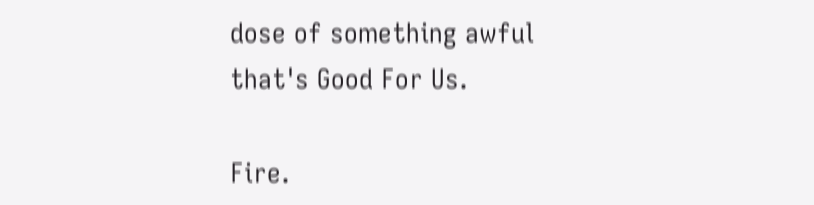dose of something awful that's Good For Us.

Fire.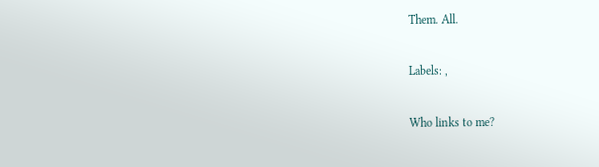Them. All.

Labels: ,

Who links to me?